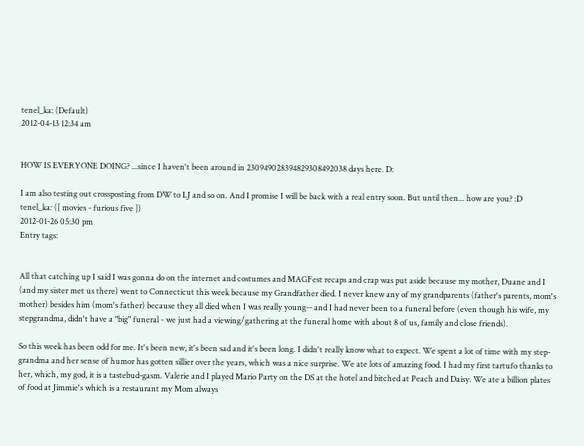tenel_ka: (Default)
2012-04-13 12:34 am


HOW IS EVERYONE DOING? ...since I haven't been around in 230949028394829308492038 days here. D:

I am also testing out crossposting from DW to LJ and so on. And I promise I will be back with a real entry soon. But until then... how are you? :D
tenel_ka: ([ movies - furious five ])
2012-01-26 05:30 pm
Entry tags:


All that catching up I said I was gonna do on the internet and costumes and MAGFest recaps and crap was put aside because my mother, Duane and I (and my sister met us there) went to Connecticut this week because my Grandfather died. I never knew any of my grandparents (father's parents, mom's mother) besides him (mom's father) because they all died when I was really young-- and I had never been to a funeral before (even though his wife, my stepgrandma, didn't have a "big" funeral - we just had a viewing/gathering at the funeral home with about 8 of us, family and close friends).

So this week has been odd for me. It's been new, it's been sad and it's been long. I didn't really know what to expect. We spent a lot of time with my step-grandma and her sense of humor has gotten sillier over the years, which was a nice surprise. We ate lots of amazing food. I had my first tartufo thanks to her, which, my god, it is a tastebud-gasm. Valerie and I played Mario Party on the DS at the hotel and bitched at Peach and Daisy. We ate a billion plates of food at Jimmie's which is a restaurant my Mom always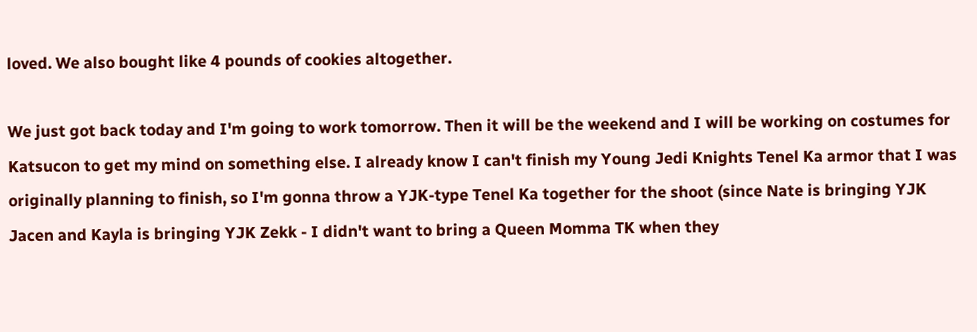loved. We also bought like 4 pounds of cookies altogether.

We just got back today and I'm going to work tomorrow. Then it will be the weekend and I will be working on costumes for Katsucon to get my mind on something else. I already know I can't finish my Young Jedi Knights Tenel Ka armor that I was originally planning to finish, so I'm gonna throw a YJK-type Tenel Ka together for the shoot (since Nate is bringing YJK Jacen and Kayla is bringing YJK Zekk - I didn't want to bring a Queen Momma TK when they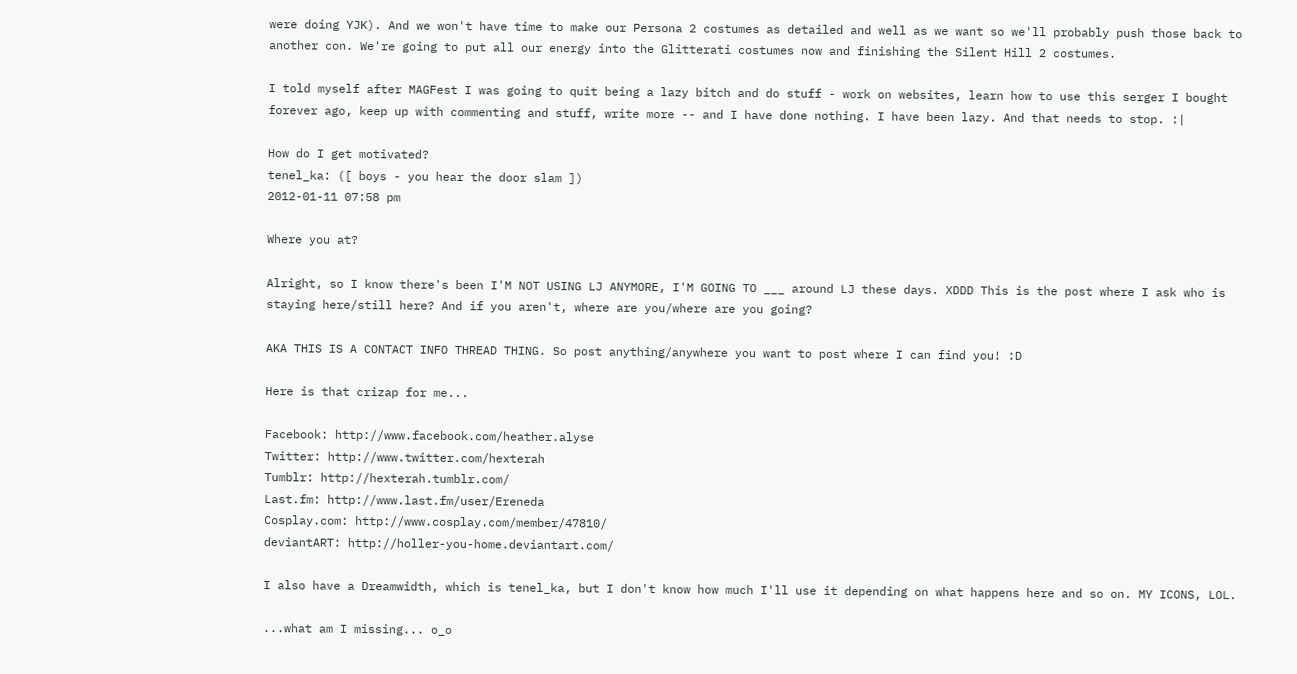were doing YJK). And we won't have time to make our Persona 2 costumes as detailed and well as we want so we'll probably push those back to another con. We're going to put all our energy into the Glitterati costumes now and finishing the Silent Hill 2 costumes.

I told myself after MAGFest I was going to quit being a lazy bitch and do stuff - work on websites, learn how to use this serger I bought forever ago, keep up with commenting and stuff, write more -- and I have done nothing. I have been lazy. And that needs to stop. :|

How do I get motivated?
tenel_ka: ([ boys - you hear the door slam ])
2012-01-11 07:58 pm

Where you at?

Alright, so I know there's been I'M NOT USING LJ ANYMORE, I'M GOING TO ___ around LJ these days. XDDD This is the post where I ask who is staying here/still here? And if you aren't, where are you/where are you going?

AKA THIS IS A CONTACT INFO THREAD THING. So post anything/anywhere you want to post where I can find you! :D

Here is that crizap for me...

Facebook: http://www.facebook.com/heather.alyse
Twitter: http://www.twitter.com/hexterah
Tumblr: http://hexterah.tumblr.com/
Last.fm: http://www.last.fm/user/Ereneda
Cosplay.com: http://www.cosplay.com/member/47810/
deviantART: http://holler-you-home.deviantart.com/

I also have a Dreamwidth, which is tenel_ka, but I don't know how much I'll use it depending on what happens here and so on. MY ICONS, LOL.

...what am I missing... o_o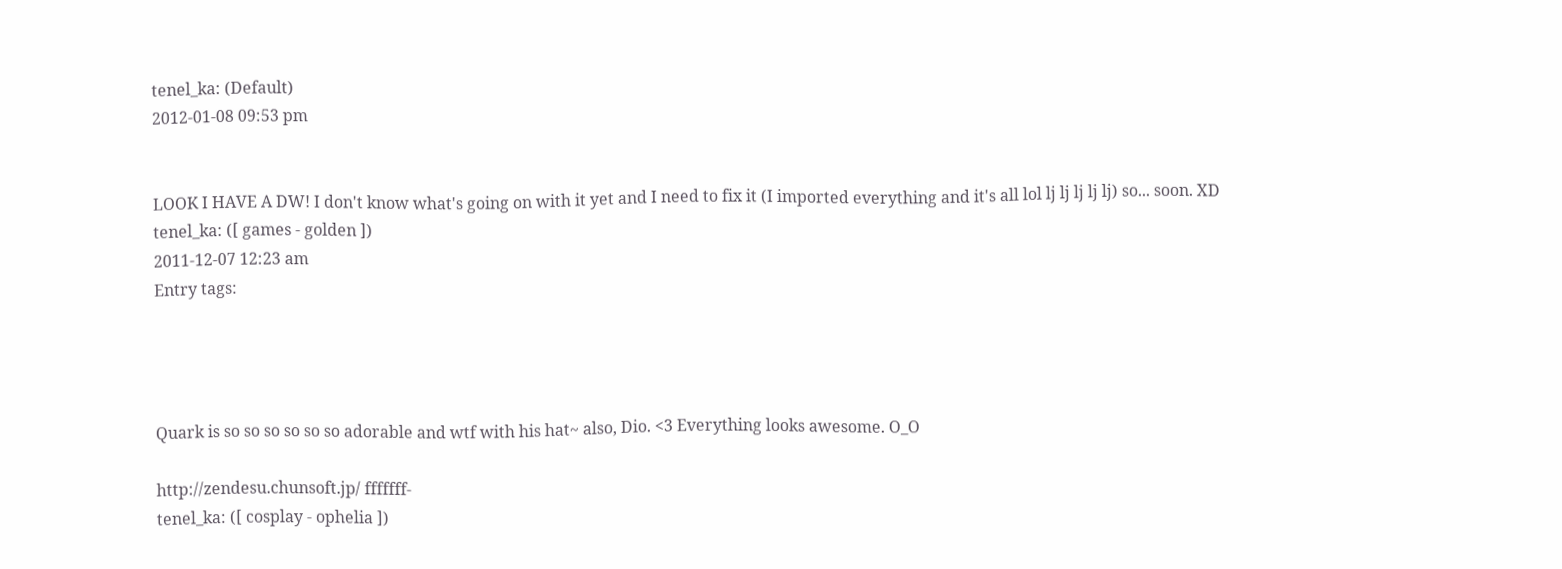tenel_ka: (Default)
2012-01-08 09:53 pm


LOOK I HAVE A DW! I don't know what's going on with it yet and I need to fix it (I imported everything and it's all lol lj lj lj lj lj) so... soon. XD
tenel_ka: ([ games - golden ])
2011-12-07 12:23 am
Entry tags:




Quark is so so so so so so adorable and wtf with his hat~ also, Dio. <3 Everything looks awesome. O_O

http://zendesu.chunsoft.jp/ fffffff-
tenel_ka: ([ cosplay - ophelia ])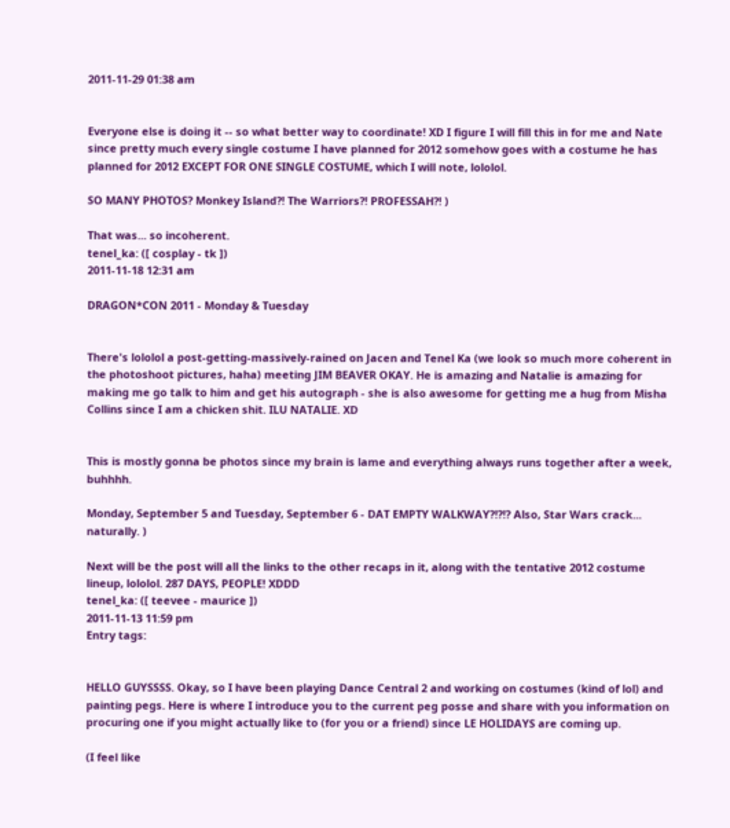2011-11-29 01:38 am


Everyone else is doing it -- so what better way to coordinate! XD I figure I will fill this in for me and Nate since pretty much every single costume I have planned for 2012 somehow goes with a costume he has planned for 2012 EXCEPT FOR ONE SINGLE COSTUME, which I will note, lololol.

SO MANY PHOTOS? Monkey Island?! The Warriors?! PROFESSAH?! )

That was... so incoherent.
tenel_ka: ([ cosplay - tk ])
2011-11-18 12:31 am

DRAGON*CON 2011 - Monday & Tuesday


There's lololol a post-getting-massively-rained on Jacen and Tenel Ka (we look so much more coherent in the photoshoot pictures, haha) meeting JIM BEAVER OKAY. He is amazing and Natalie is amazing for making me go talk to him and get his autograph - she is also awesome for getting me a hug from Misha Collins since I am a chicken shit. ILU NATALIE. XD


This is mostly gonna be photos since my brain is lame and everything always runs together after a week, buhhhh.

Monday, September 5 and Tuesday, September 6 - DAT EMPTY WALKWAY?!?!? Also, Star Wars crack... naturally. )

Next will be the post will all the links to the other recaps in it, along with the tentative 2012 costume lineup, lololol. 287 DAYS, PEOPLE! XDDD
tenel_ka: ([ teevee - maurice ])
2011-11-13 11:59 pm
Entry tags:


HELLO GUYSSSS. Okay, so I have been playing Dance Central 2 and working on costumes (kind of lol) and painting pegs. Here is where I introduce you to the current peg posse and share with you information on procuring one if you might actually like to (for you or a friend) since LE HOLIDAYS are coming up.

(I feel like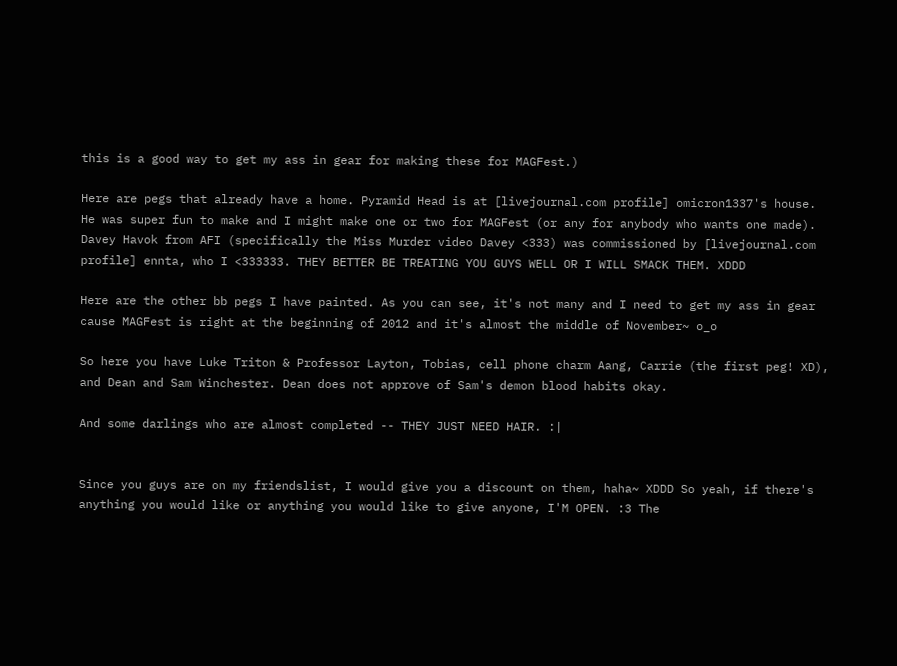this is a good way to get my ass in gear for making these for MAGFest.)

Here are pegs that already have a home. Pyramid Head is at [livejournal.com profile] omicron1337's house. He was super fun to make and I might make one or two for MAGFest (or any for anybody who wants one made). Davey Havok from AFI (specifically the Miss Murder video Davey <333) was commissioned by [livejournal.com profile] ennta, who I <333333. THEY BETTER BE TREATING YOU GUYS WELL OR I WILL SMACK THEM. XDDD

Here are the other bb pegs I have painted. As you can see, it's not many and I need to get my ass in gear cause MAGFest is right at the beginning of 2012 and it's almost the middle of November~ o_o

So here you have Luke Triton & Professor Layton, Tobias, cell phone charm Aang, Carrie (the first peg! XD), and Dean and Sam Winchester. Dean does not approve of Sam's demon blood habits okay.

And some darlings who are almost completed -- THEY JUST NEED HAIR. :|


Since you guys are on my friendslist, I would give you a discount on them, haha~ XDDD So yeah, if there's anything you would like or anything you would like to give anyone, I'M OPEN. :3 The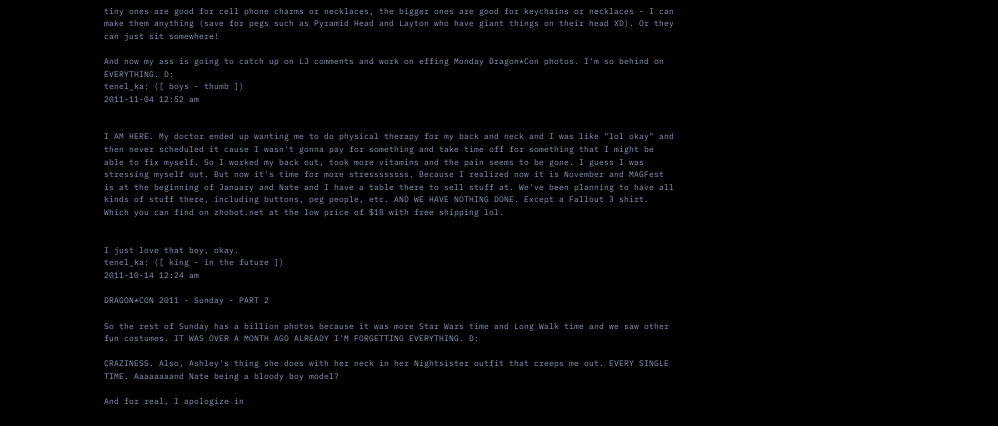tiny ones are good for cell phone charms or necklaces, the bigger ones are good for keychains or necklaces - I can make them anything (save for pegs such as Pyramid Head and Layton who have giant things on their head XD). Or they can just sit somewhere!

And now my ass is going to catch up on LJ comments and work on effing Monday Dragon*Con photos. I'm so behind on EVERYTHING. D:
tenel_ka: ([ boys - thumb ])
2011-11-04 12:52 am


I AM HERE. My doctor ended up wanting me to do physical therapy for my back and neck and I was like "lol okay" and then never scheduled it cause I wasn't gonna pay for something and take time off for something that I might be able to fix myself. So I worked my back out, took more vitamins and the pain seems to be gone. I guess I was stressing myself out. But now it's time for more stressssssss. Because I realized now it is November and MAGFest is at the beginning of January and Nate and I have a table there to sell stuff at. We've been planning to have all kinds of stuff there, including buttons, peg people, etc. AND WE HAVE NOTHING DONE. Except a Fallout 3 shirt. Which you can find on zhobot.net at the low price of $18 with free shipping lol.


I just love that boy, okay.
tenel_ka: ([ king - in the future ])
2011-10-14 12:24 am

DRAGON*CON 2011 - Sunday - PART 2

So the rest of Sunday has a billion photos because it was more Star Wars time and Long Walk time and we saw other fun costumes. IT WAS OVER A MONTH AGO ALREADY I'M FORGETTING EVERYTHING. D:

CRAZINESS. Also, Ashley's thing she does with her neck in her Nightsister outfit that creeps me out. EVERY SINGLE TIME. Aaaaaaaand Nate being a bloody boy model?

And for real, I apologize in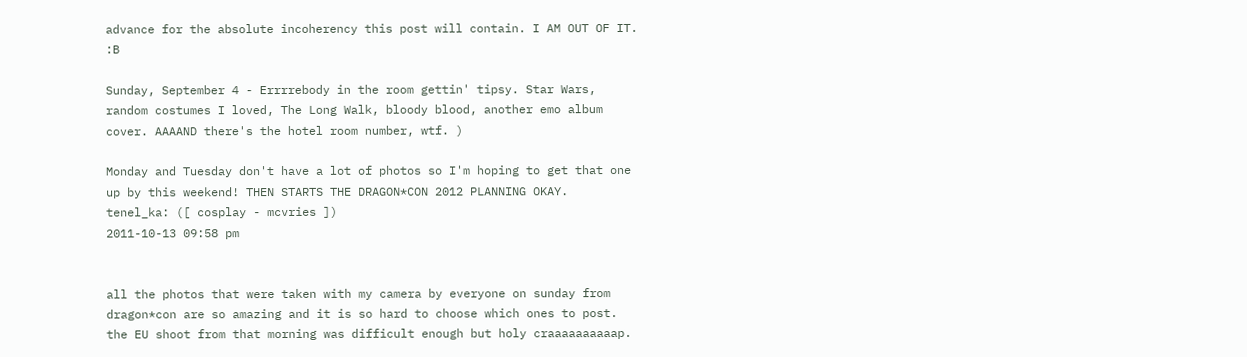advance for the absolute incoherency this post will contain. I AM OUT OF IT. :B

Sunday, September 4 - Errrrebody in the room gettin' tipsy. Star Wars, random costumes I loved, The Long Walk, bloody blood, another emo album cover. AAAAND there's the hotel room number, wtf. )

Monday and Tuesday don't have a lot of photos so I'm hoping to get that one up by this weekend! THEN STARTS THE DRAGON*CON 2012 PLANNING OKAY.
tenel_ka: ([ cosplay - mcvries ])
2011-10-13 09:58 pm


all the photos that were taken with my camera by everyone on sunday from dragon*con are so amazing and it is so hard to choose which ones to post. the EU shoot from that morning was difficult enough but holy craaaaaaaaaap.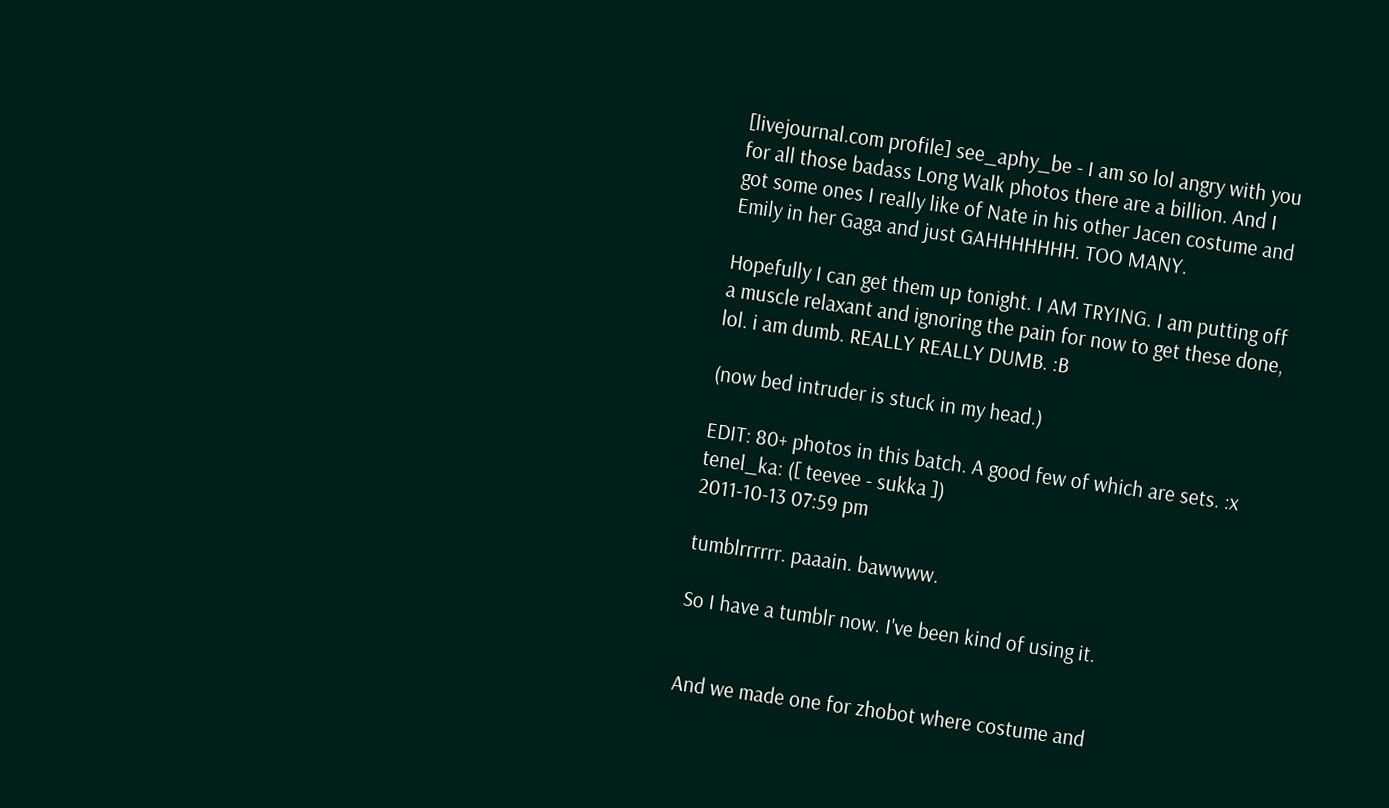[livejournal.com profile] see_aphy_be - I am so lol angry with you for all those badass Long Walk photos there are a billion. And I got some ones I really like of Nate in his other Jacen costume and Emily in her Gaga and just GAHHHHHHH. TOO MANY.

Hopefully I can get them up tonight. I AM TRYING. I am putting off a muscle relaxant and ignoring the pain for now to get these done, lol. i am dumb. REALLY REALLY DUMB. :B

(now bed intruder is stuck in my head.)

EDIT: 80+ photos in this batch. A good few of which are sets. :x
tenel_ka: ([ teevee - sukka ])
2011-10-13 07:59 pm

tumblrrrrrr. paaain. bawwww.

So I have a tumblr now. I've been kind of using it.


And we made one for zhobot where costume and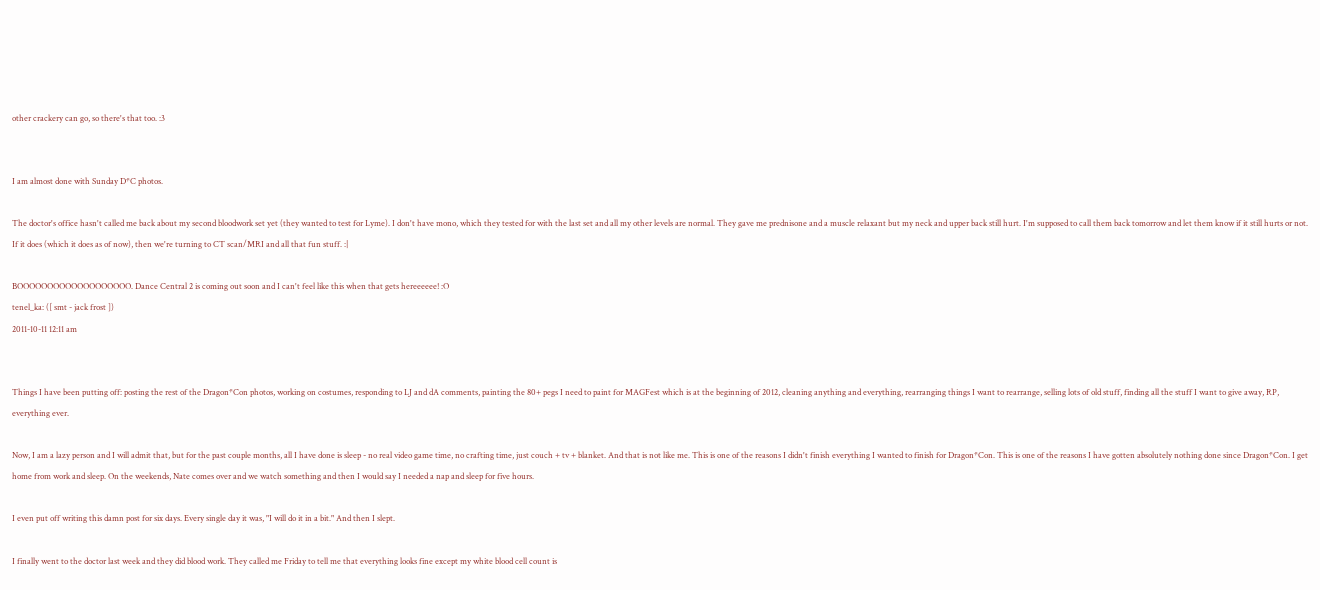other crackery can go, so there's that too. :3


I am almost done with Sunday D*C photos.

The doctor's office hasn't called me back about my second bloodwork set yet (they wanted to test for Lyme). I don't have mono, which they tested for with the last set and all my other levels are normal. They gave me prednisone and a muscle relaxant but my neck and upper back still hurt. I'm supposed to call them back tomorrow and let them know if it still hurts or not. If it does (which it does as of now), then we're turning to CT scan/MRI and all that fun stuff. :|

BOOOOOOOOOOOOOOOOOOO. Dance Central 2 is coming out soon and I can't feel like this when that gets hereeeeee! :O
tenel_ka: ([ smt - jack frost ])
2011-10-11 12:11 am


Things I have been putting off: posting the rest of the Dragon*Con photos, working on costumes, responding to LJ and dA comments, painting the 80+ pegs I need to paint for MAGFest which is at the beginning of 2012, cleaning anything and everything, rearranging things I want to rearrange, selling lots of old stuff, finding all the stuff I want to give away, RP, everything ever.

Now, I am a lazy person and I will admit that, but for the past couple months, all I have done is sleep - no real video game time, no crafting time, just couch + tv + blanket. And that is not like me. This is one of the reasons I didn't finish everything I wanted to finish for Dragon*Con. This is one of the reasons I have gotten absolutely nothing done since Dragon*Con. I get home from work and sleep. On the weekends, Nate comes over and we watch something and then I would say I needed a nap and sleep for five hours.

I even put off writing this damn post for six days. Every single day it was, "I will do it in a bit." And then I slept.

I finally went to the doctor last week and they did blood work. They called me Friday to tell me that everything looks fine except my white blood cell count is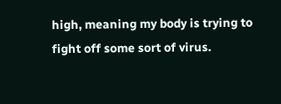high, meaning my body is trying to fight off some sort of virus.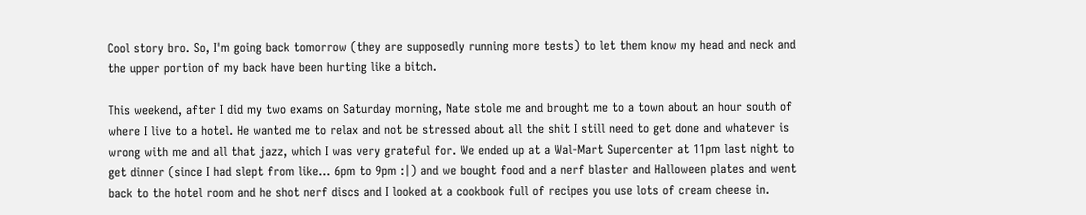Cool story bro. So, I'm going back tomorrow (they are supposedly running more tests) to let them know my head and neck and the upper portion of my back have been hurting like a bitch.

This weekend, after I did my two exams on Saturday morning, Nate stole me and brought me to a town about an hour south of where I live to a hotel. He wanted me to relax and not be stressed about all the shit I still need to get done and whatever is wrong with me and all that jazz, which I was very grateful for. We ended up at a Wal-Mart Supercenter at 11pm last night to get dinner (since I had slept from like... 6pm to 9pm :|) and we bought food and a nerf blaster and Halloween plates and went back to the hotel room and he shot nerf discs and I looked at a cookbook full of recipes you use lots of cream cheese in.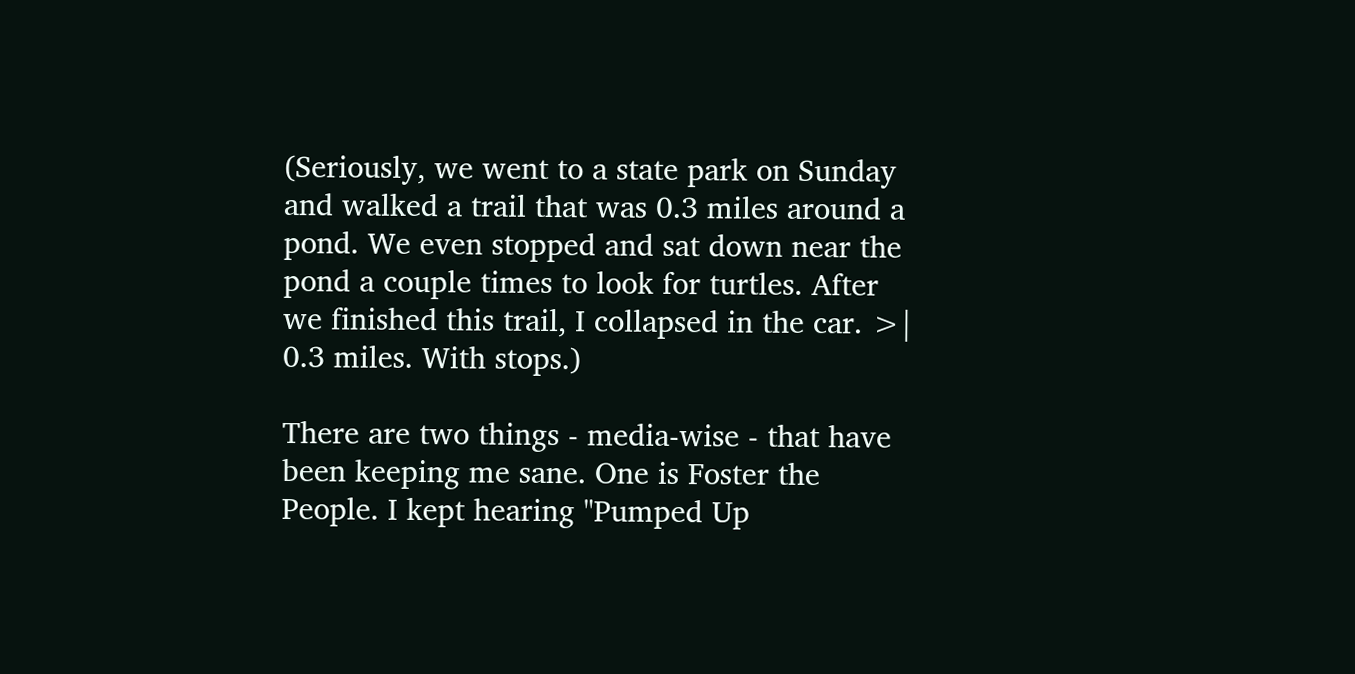(Seriously, we went to a state park on Sunday and walked a trail that was 0.3 miles around a pond. We even stopped and sat down near the pond a couple times to look for turtles. After we finished this trail, I collapsed in the car. >| 0.3 miles. With stops.)

There are two things - media-wise - that have been keeping me sane. One is Foster the People. I kept hearing "Pumped Up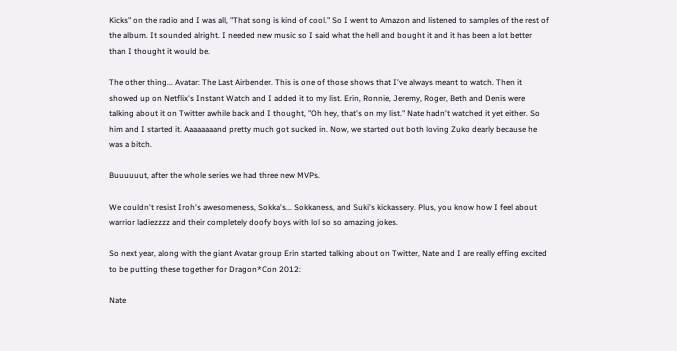Kicks" on the radio and I was all, "That song is kind of cool." So I went to Amazon and listened to samples of the rest of the album. It sounded alright. I needed new music so I said what the hell and bought it and it has been a lot better than I thought it would be.

The other thing... Avatar: The Last Airbender. This is one of those shows that I've always meant to watch. Then it showed up on Netflix's Instant Watch and I added it to my list. Erin, Ronnie, Jeremy, Roger, Beth and Denis were talking about it on Twitter awhile back and I thought, "Oh hey, that's on my list." Nate hadn't watched it yet either. So him and I started it. Aaaaaaaand pretty much got sucked in. Now, we started out both loving Zuko dearly because he was a bitch.

Buuuuuut, after the whole series we had three new MVPs.

We couldn't resist Iroh's awesomeness, Sokka's... Sokkaness, and Suki's kickassery. Plus, you know how I feel about warrior ladiezzzz and their completely doofy boys with lol so so amazing jokes.

So next year, along with the giant Avatar group Erin started talking about on Twitter, Nate and I are really effing excited to be putting these together for Dragon*Con 2012:

Nate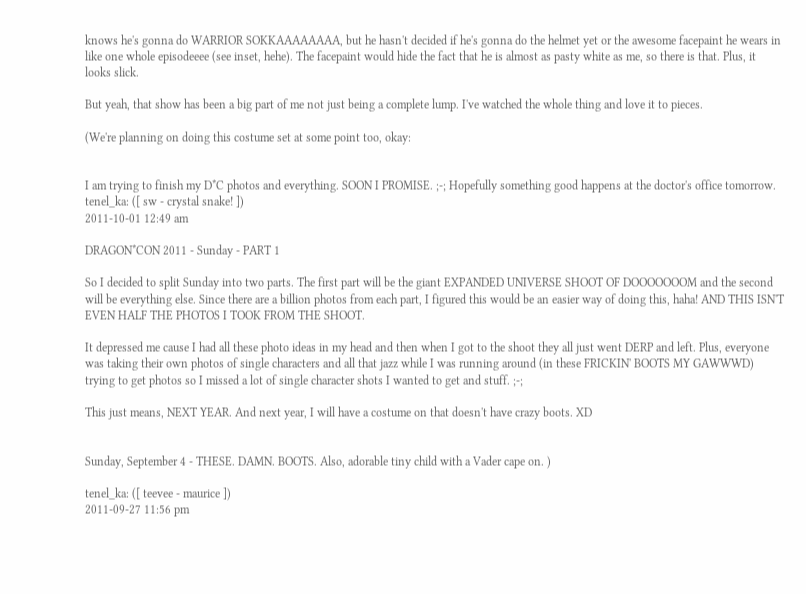knows he's gonna do WARRIOR SOKKAAAAAAAA, but he hasn't decided if he's gonna do the helmet yet or the awesome facepaint he wears in like one whole episodeeee (see inset, hehe). The facepaint would hide the fact that he is almost as pasty white as me, so there is that. Plus, it looks slick.

But yeah, that show has been a big part of me not just being a complete lump. I've watched the whole thing and love it to pieces.

(We're planning on doing this costume set at some point too, okay:


I am trying to finish my D*C photos and everything. SOON I PROMISE. ;-; Hopefully something good happens at the doctor's office tomorrow.
tenel_ka: ([ sw - crystal snake! ])
2011-10-01 12:49 am

DRAGON*CON 2011 - Sunday - PART 1

So I decided to split Sunday into two parts. The first part will be the giant EXPANDED UNIVERSE SHOOT OF DOOOOOOOM and the second will be everything else. Since there are a billion photos from each part, I figured this would be an easier way of doing this, haha! AND THIS ISN'T EVEN HALF THE PHOTOS I TOOK FROM THE SHOOT.

It depressed me cause I had all these photo ideas in my head and then when I got to the shoot they all just went DERP and left. Plus, everyone was taking their own photos of single characters and all that jazz while I was running around (in these FRICKIN' BOOTS MY GAWWWD) trying to get photos so I missed a lot of single character shots I wanted to get and stuff. ;-;

This just means, NEXT YEAR. And next year, I will have a costume on that doesn't have crazy boots. XD


Sunday, September 4 - THESE. DAMN. BOOTS. Also, adorable tiny child with a Vader cape on. )

tenel_ka: ([ teevee - maurice ])
2011-09-27 11:56 pm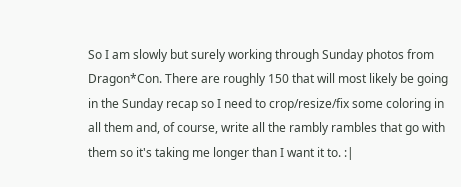So I am slowly but surely working through Sunday photos from Dragon*Con. There are roughly 150 that will most likely be going in the Sunday recap so I need to crop/resize/fix some coloring in all them and, of course, write all the rambly rambles that go with them so it's taking me longer than I want it to. :|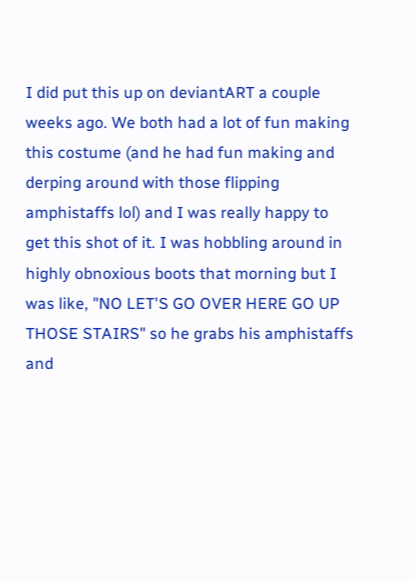I did put this up on deviantART a couple weeks ago. We both had a lot of fun making this costume (and he had fun making and derping around with those flipping amphistaffs lol) and I was really happy to get this shot of it. I was hobbling around in highly obnoxious boots that morning but I was like, "NO LET'S GO OVER HERE GO UP THOSE STAIRS" so he grabs his amphistaffs and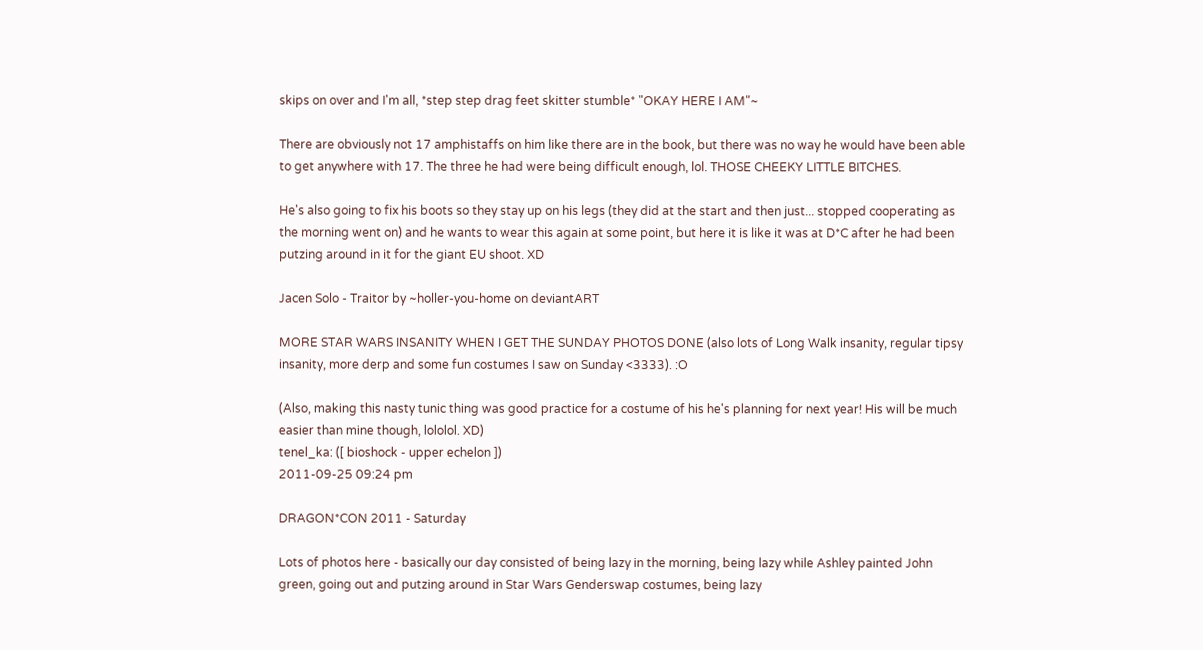skips on over and I'm all, *step step drag feet skitter stumble* "OKAY HERE I AM"~

There are obviously not 17 amphistaffs on him like there are in the book, but there was no way he would have been able to get anywhere with 17. The three he had were being difficult enough, lol. THOSE CHEEKY LITTLE BITCHES.

He's also going to fix his boots so they stay up on his legs (they did at the start and then just... stopped cooperating as the morning went on) and he wants to wear this again at some point, but here it is like it was at D*C after he had been putzing around in it for the giant EU shoot. XD

Jacen Solo - Traitor by ~holler-you-home on deviantART

MORE STAR WARS INSANITY WHEN I GET THE SUNDAY PHOTOS DONE (also lots of Long Walk insanity, regular tipsy insanity, more derp and some fun costumes I saw on Sunday <3333). :O

(Also, making this nasty tunic thing was good practice for a costume of his he's planning for next year! His will be much easier than mine though, lololol. XD)
tenel_ka: ([ bioshock - upper echelon ])
2011-09-25 09:24 pm

DRAGON*CON 2011 - Saturday

Lots of photos here - basically our day consisted of being lazy in the morning, being lazy while Ashley painted John green, going out and putzing around in Star Wars Genderswap costumes, being lazy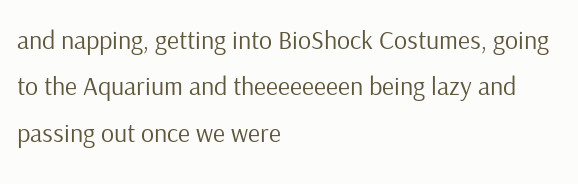and napping, getting into BioShock Costumes, going to the Aquarium and theeeeeeeen being lazy and passing out once we were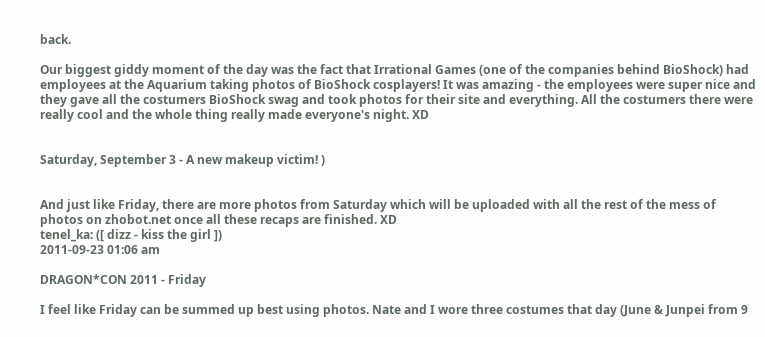back.

Our biggest giddy moment of the day was the fact that Irrational Games (one of the companies behind BioShock) had employees at the Aquarium taking photos of BioShock cosplayers! It was amazing - the employees were super nice and they gave all the costumers BioShock swag and took photos for their site and everything. All the costumers there were really cool and the whole thing really made everyone's night. XD


Saturday, September 3 - A new makeup victim! )


And just like Friday, there are more photos from Saturday which will be uploaded with all the rest of the mess of photos on zhobot.net once all these recaps are finished. XD
tenel_ka: ([ dizz - kiss the girl ])
2011-09-23 01:06 am

DRAGON*CON 2011 - Friday

I feel like Friday can be summed up best using photos. Nate and I wore three costumes that day (June & Junpei from 9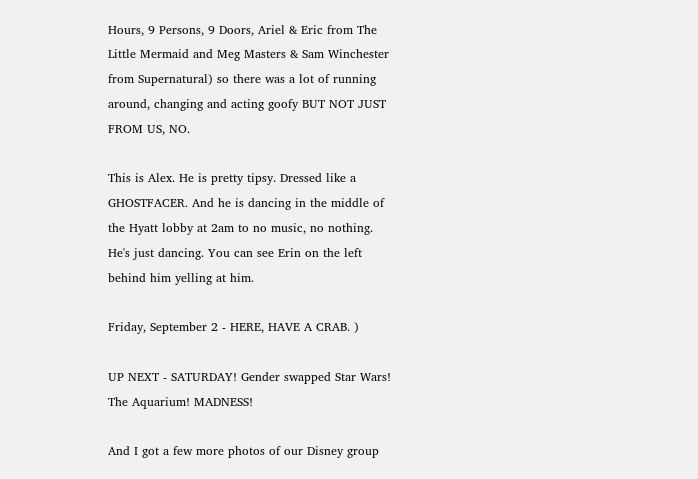Hours, 9 Persons, 9 Doors, Ariel & Eric from The Little Mermaid and Meg Masters & Sam Winchester from Supernatural) so there was a lot of running around, changing and acting goofy BUT NOT JUST FROM US, NO.

This is Alex. He is pretty tipsy. Dressed like a GHOSTFACER. And he is dancing in the middle of the Hyatt lobby at 2am to no music, no nothing. He's just dancing. You can see Erin on the left behind him yelling at him.

Friday, September 2 - HERE, HAVE A CRAB. )

UP NEXT - SATURDAY! Gender swapped Star Wars! The Aquarium! MADNESS!

And I got a few more photos of our Disney group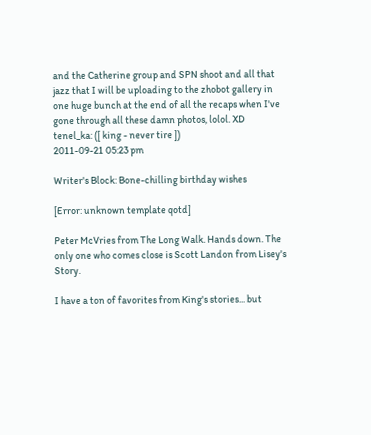and the Catherine group and SPN shoot and all that jazz that I will be uploading to the zhobot gallery in one huge bunch at the end of all the recaps when I've gone through all these damn photos, lolol. XD
tenel_ka: ([ king - never tire ])
2011-09-21 05:23 pm

Writer's Block: Bone-chilling birthday wishes

[Error: unknown template qotd]

Peter McVries from The Long Walk. Hands down. The only one who comes close is Scott Landon from Lisey's Story.

I have a ton of favorites from King's stories... but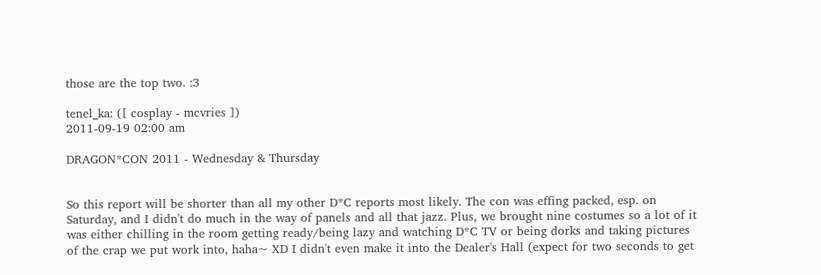those are the top two. :3

tenel_ka: ([ cosplay - mcvries ])
2011-09-19 02:00 am

DRAGON*CON 2011 - Wednesday & Thursday


So this report will be shorter than all my other D*C reports most likely. The con was effing packed, esp. on Saturday, and I didn't do much in the way of panels and all that jazz. Plus, we brought nine costumes so a lot of it was either chilling in the room getting ready/being lazy and watching D*C TV or being dorks and taking pictures of the crap we put work into, haha~ XD I didn't even make it into the Dealer's Hall (expect for two seconds to get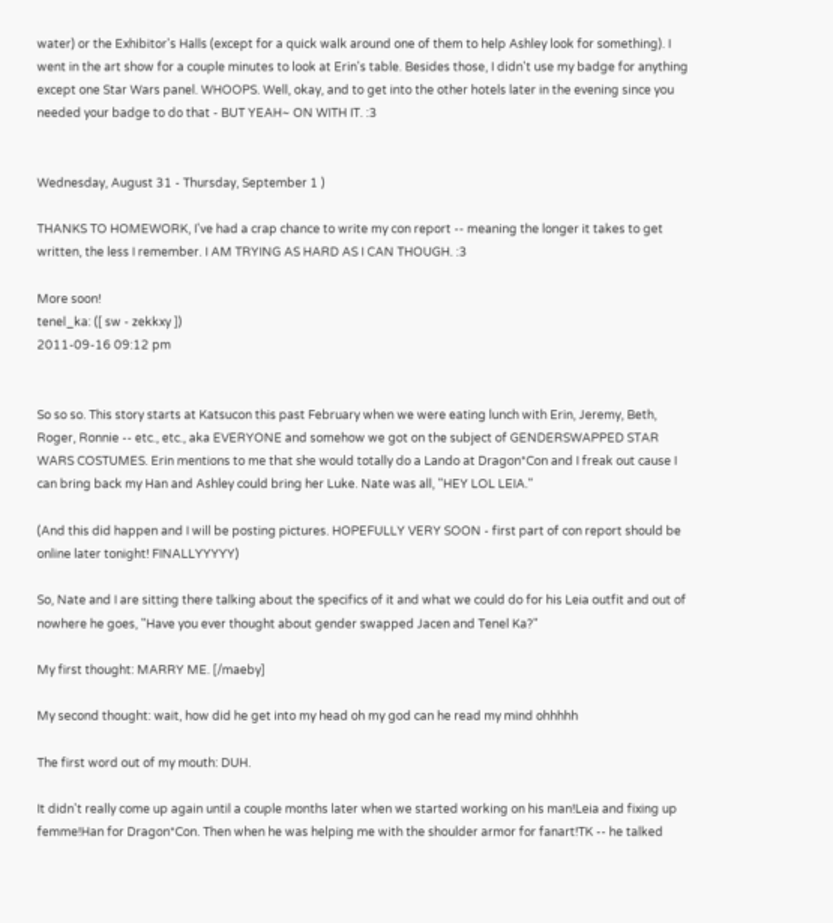water) or the Exhibitor's Halls (except for a quick walk around one of them to help Ashley look for something). I went in the art show for a couple minutes to look at Erin's table. Besides those, I didn't use my badge for anything except one Star Wars panel. WHOOPS. Well, okay, and to get into the other hotels later in the evening since you needed your badge to do that - BUT YEAH~ ON WITH IT. :3


Wednesday, August 31 - Thursday, September 1 )

THANKS TO HOMEWORK, I've had a crap chance to write my con report -- meaning the longer it takes to get written, the less I remember. I AM TRYING AS HARD AS I CAN THOUGH. :3

More soon!
tenel_ka: ([ sw - zekkxy ])
2011-09-16 09:12 pm


So so so. This story starts at Katsucon this past February when we were eating lunch with Erin, Jeremy, Beth, Roger, Ronnie -- etc., etc., aka EVERYONE and somehow we got on the subject of GENDERSWAPPED STAR WARS COSTUMES. Erin mentions to me that she would totally do a Lando at Dragon*Con and I freak out cause I can bring back my Han and Ashley could bring her Luke. Nate was all, "HEY LOL LEIA."

(And this did happen and I will be posting pictures. HOPEFULLY VERY SOON - first part of con report should be online later tonight! FINALLYYYYY)

So, Nate and I are sitting there talking about the specifics of it and what we could do for his Leia outfit and out of nowhere he goes, "Have you ever thought about gender swapped Jacen and Tenel Ka?"

My first thought: MARRY ME. [/maeby]

My second thought: wait, how did he get into my head oh my god can he read my mind ohhhhh

The first word out of my mouth: DUH.

It didn't really come up again until a couple months later when we started working on his man!Leia and fixing up femme!Han for Dragon*Con. Then when he was helping me with the shoulder armor for fanart!TK -- he talked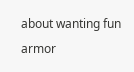about wanting fun armor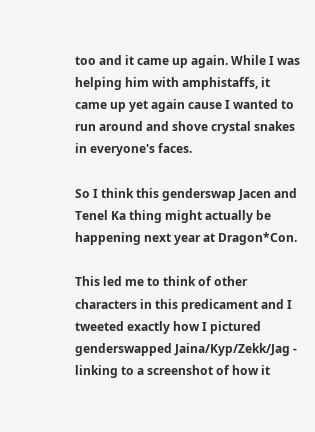too and it came up again. While I was helping him with amphistaffs, it came up yet again cause I wanted to run around and shove crystal snakes in everyone's faces.

So I think this genderswap Jacen and Tenel Ka thing might actually be happening next year at Dragon*Con.

This led me to think of other characters in this predicament and I tweeted exactly how I pictured genderswapped Jaina/Kyp/Zekk/Jag - linking to a screenshot of how it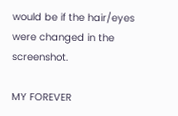would be if the hair/eyes were changed in the screenshot.

MY FOREVER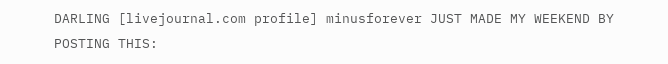DARLING [livejournal.com profile] minusforever JUST MADE MY WEEKEND BY POSTING THIS: